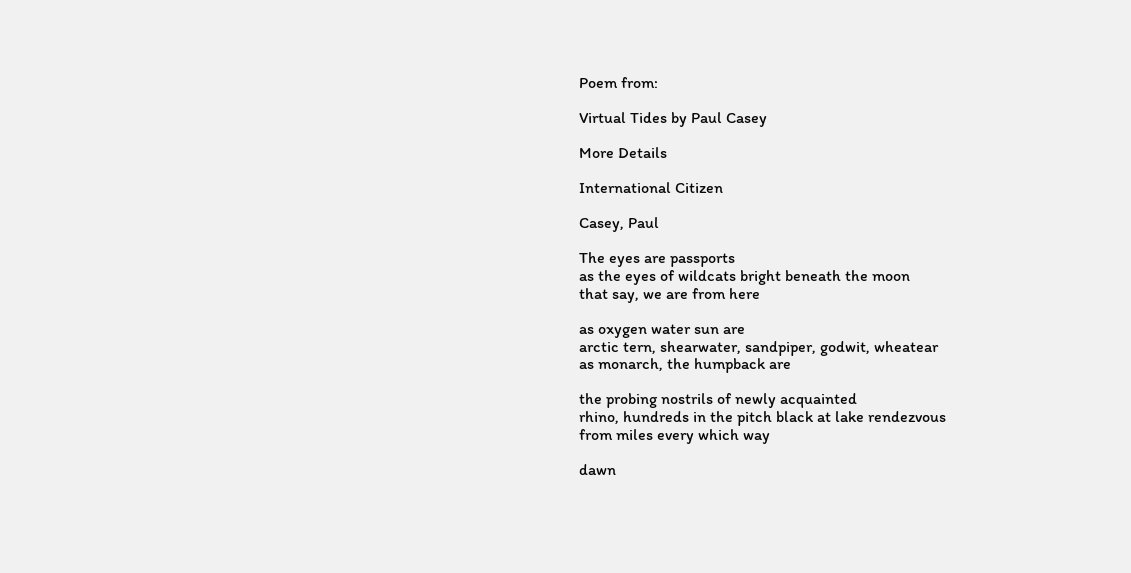Poem from:

Virtual Tides by Paul Casey

More Details

International Citizen

Casey, Paul

The eyes are passports
as the eyes of wildcats bright beneath the moon
that say, we are from here

as oxygen water sun are
arctic tern, shearwater, sandpiper, godwit, wheatear
as monarch, the humpback are

the probing nostrils of newly acquainted
rhino, hundreds in the pitch black at lake rendezvous
from miles every which way

dawn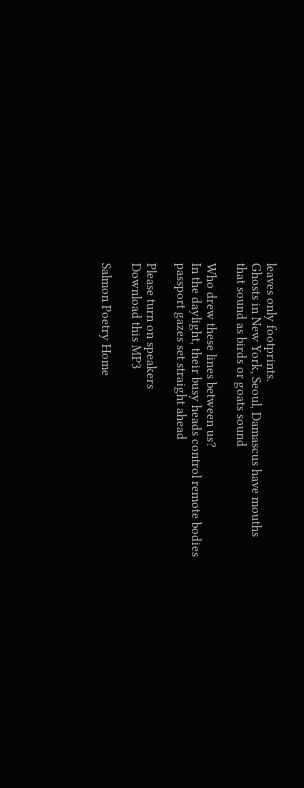leaves only footprints.
Ghosts in New York, Seoul, Damascus have mouths
that sound as birds or goats sound

Who drew these lines between us?
In the daylight, their busy heads control remote bodies
passport gazes set straight ahead

Please turn on speakers
Download this MP3

Salmon Poetry Home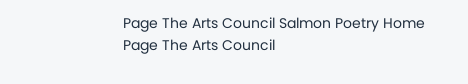Page The Arts Council Salmon Poetry Home Page The Arts Council